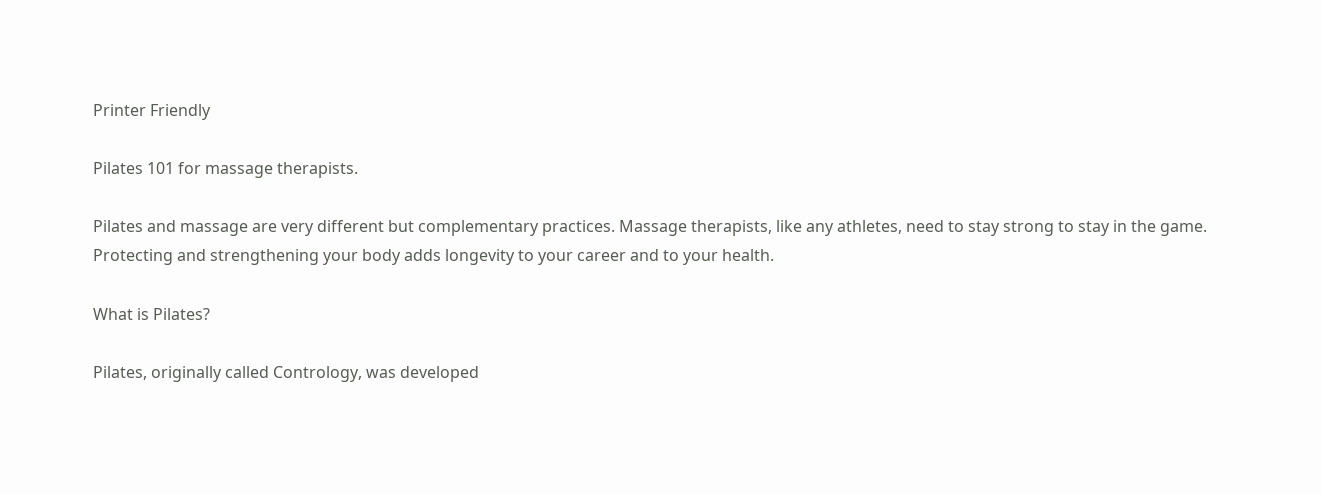Printer Friendly

Pilates 101 for massage therapists.

Pilates and massage are very different but complementary practices. Massage therapists, like any athletes, need to stay strong to stay in the game. Protecting and strengthening your body adds longevity to your career and to your health.

What is Pilates?

Pilates, originally called Contrology, was developed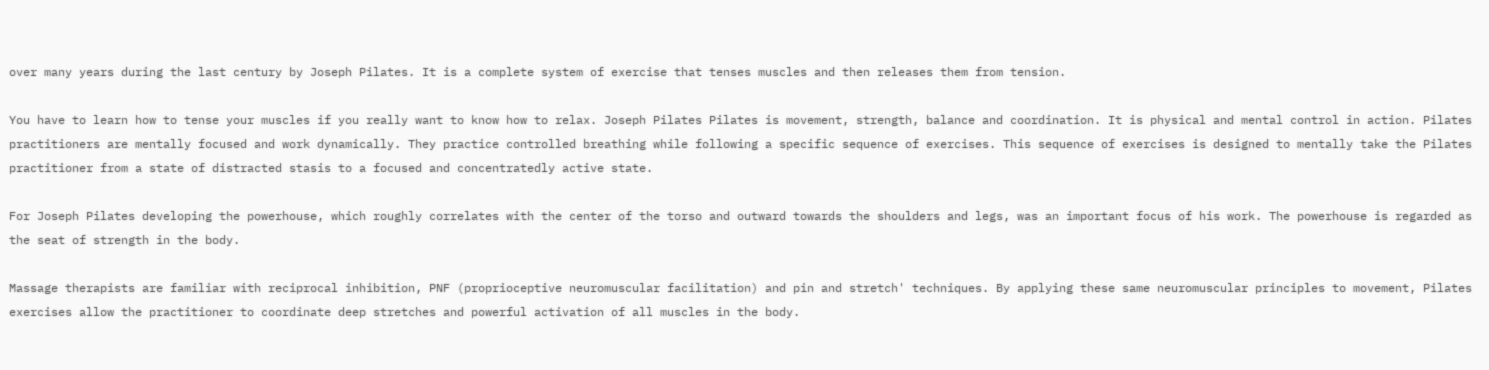over many years during the last century by Joseph Pilates. It is a complete system of exercise that tenses muscles and then releases them from tension.

You have to learn how to tense your muscles if you really want to know how to relax. Joseph Pilates Pilates is movement, strength, balance and coordination. It is physical and mental control in action. Pilates practitioners are mentally focused and work dynamically. They practice controlled breathing while following a specific sequence of exercises. This sequence of exercises is designed to mentally take the Pilates practitioner from a state of distracted stasis to a focused and concentratedly active state.

For Joseph Pilates developing the powerhouse, which roughly correlates with the center of the torso and outward towards the shoulders and legs, was an important focus of his work. The powerhouse is regarded as the seat of strength in the body.

Massage therapists are familiar with reciprocal inhibition, PNF (proprioceptive neuromuscular facilitation) and pin and stretch' techniques. By applying these same neuromuscular principles to movement, Pilates exercises allow the practitioner to coordinate deep stretches and powerful activation of all muscles in the body.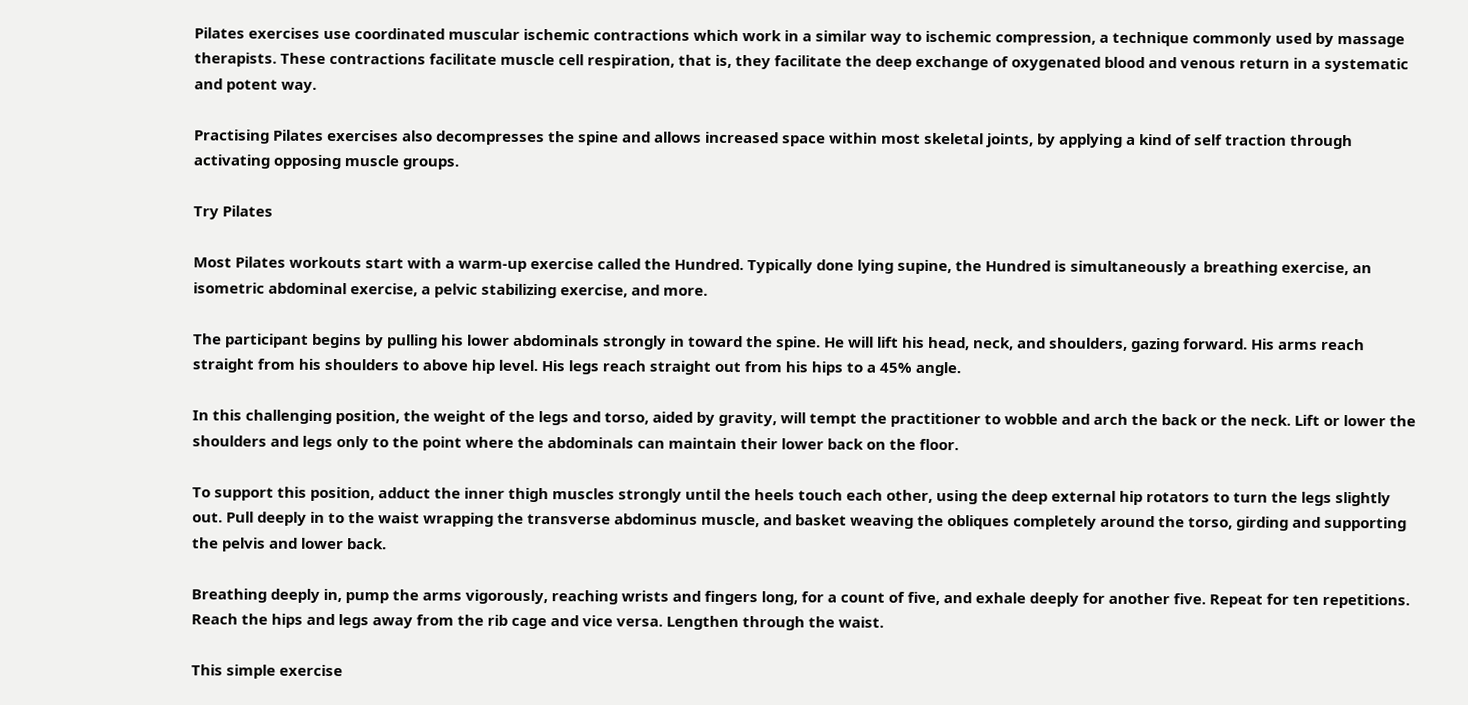Pilates exercises use coordinated muscular ischemic contractions which work in a similar way to ischemic compression, a technique commonly used by massage therapists. These contractions facilitate muscle cell respiration, that is, they facilitate the deep exchange of oxygenated blood and venous return in a systematic and potent way.

Practising Pilates exercises also decompresses the spine and allows increased space within most skeletal joints, by applying a kind of self traction through activating opposing muscle groups.

Try Pilates

Most Pilates workouts start with a warm-up exercise called the Hundred. Typically done lying supine, the Hundred is simultaneously a breathing exercise, an isometric abdominal exercise, a pelvic stabilizing exercise, and more.

The participant begins by pulling his lower abdominals strongly in toward the spine. He will lift his head, neck, and shoulders, gazing forward. His arms reach straight from his shoulders to above hip level. His legs reach straight out from his hips to a 45% angle.

In this challenging position, the weight of the legs and torso, aided by gravity, will tempt the practitioner to wobble and arch the back or the neck. Lift or lower the shoulders and legs only to the point where the abdominals can maintain their lower back on the floor.

To support this position, adduct the inner thigh muscles strongly until the heels touch each other, using the deep external hip rotators to turn the legs slightly out. Pull deeply in to the waist wrapping the transverse abdominus muscle, and basket weaving the obliques completely around the torso, girding and supporting the pelvis and lower back.

Breathing deeply in, pump the arms vigorously, reaching wrists and fingers long, for a count of five, and exhale deeply for another five. Repeat for ten repetitions. Reach the hips and legs away from the rib cage and vice versa. Lengthen through the waist.

This simple exercise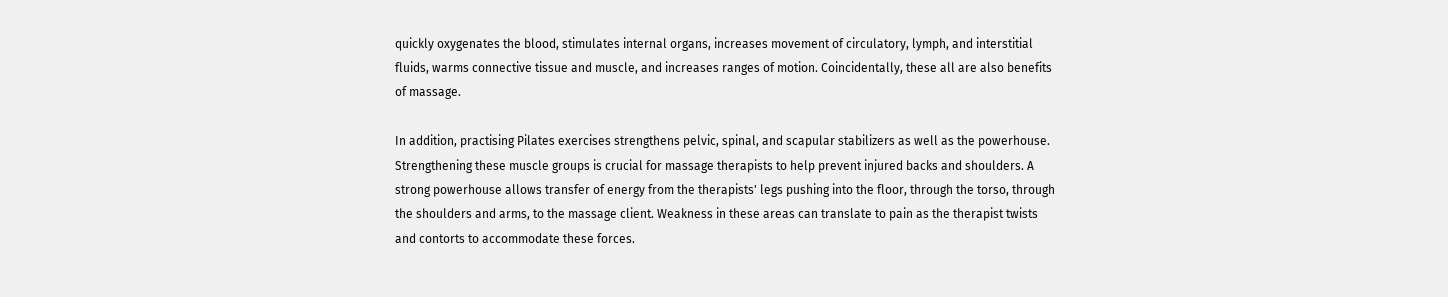quickly oxygenates the blood, stimulates internal organs, increases movement of circulatory, lymph, and interstitial fluids, warms connective tissue and muscle, and increases ranges of motion. Coincidentally, these all are also benefits of massage.

In addition, practising Pilates exercises strengthens pelvic, spinal, and scapular stabilizers as well as the powerhouse. Strengthening these muscle groups is crucial for massage therapists to help prevent injured backs and shoulders. A strong powerhouse allows transfer of energy from the therapists' legs pushing into the floor, through the torso, through the shoulders and arms, to the massage client. Weakness in these areas can translate to pain as the therapist twists and contorts to accommodate these forces.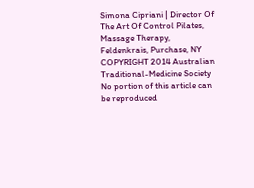Simona Cipriani | Director Of The Art Of Control Pilates, Massage Therapy, Feldenkrais, Purchase, NY
COPYRIGHT 2014 Australian Traditional-Medicine Society
No portion of this article can be reproduced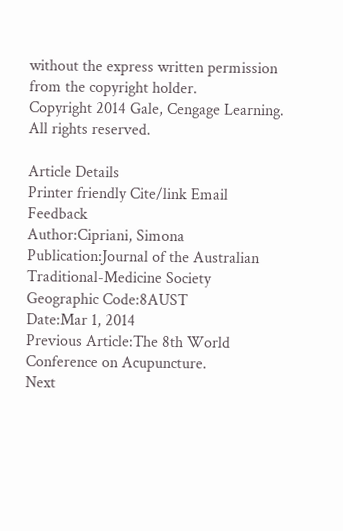without the express written permission from the copyright holder.
Copyright 2014 Gale, Cengage Learning. All rights reserved.

Article Details
Printer friendly Cite/link Email Feedback
Author:Cipriani, Simona
Publication:Journal of the Australian Traditional-Medicine Society
Geographic Code:8AUST
Date:Mar 1, 2014
Previous Article:The 8th World Conference on Acupuncture.
Next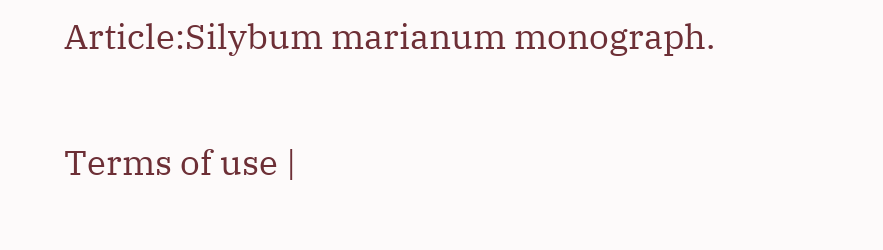Article:Silybum marianum monograph.

Terms of use |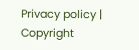Privacy policy | Copyright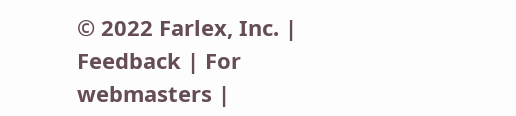© 2022 Farlex, Inc. | Feedback | For webmasters |